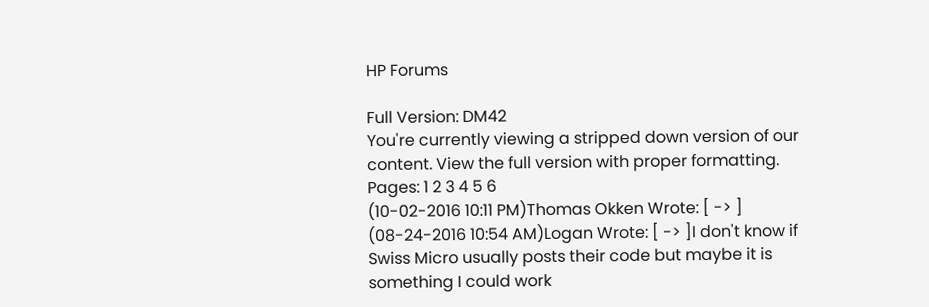HP Forums

Full Version: DM42
You're currently viewing a stripped down version of our content. View the full version with proper formatting.
Pages: 1 2 3 4 5 6
(10-02-2016 10:11 PM)Thomas Okken Wrote: [ -> ]
(08-24-2016 10:54 AM)Logan Wrote: [ -> ]I don't know if Swiss Micro usually posts their code but maybe it is something I could work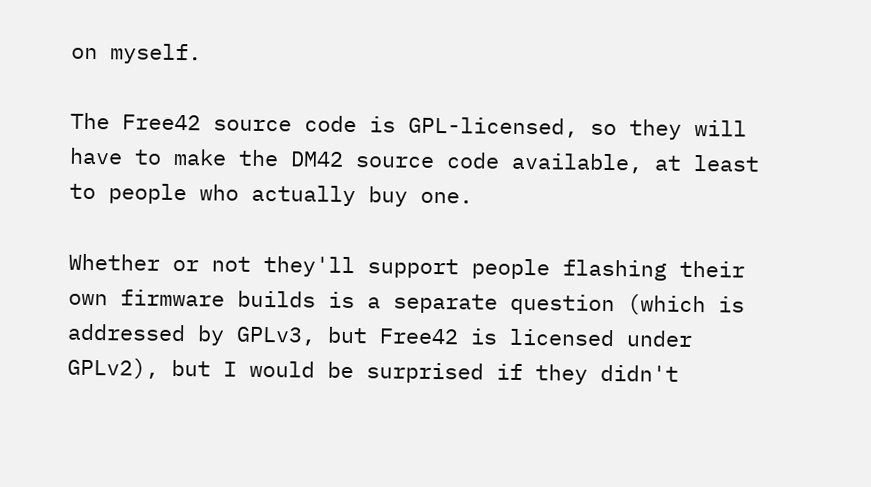on myself.

The Free42 source code is GPL-licensed, so they will have to make the DM42 source code available, at least to people who actually buy one.

Whether or not they'll support people flashing their own firmware builds is a separate question (which is addressed by GPLv3, but Free42 is licensed under GPLv2), but I would be surprised if they didn't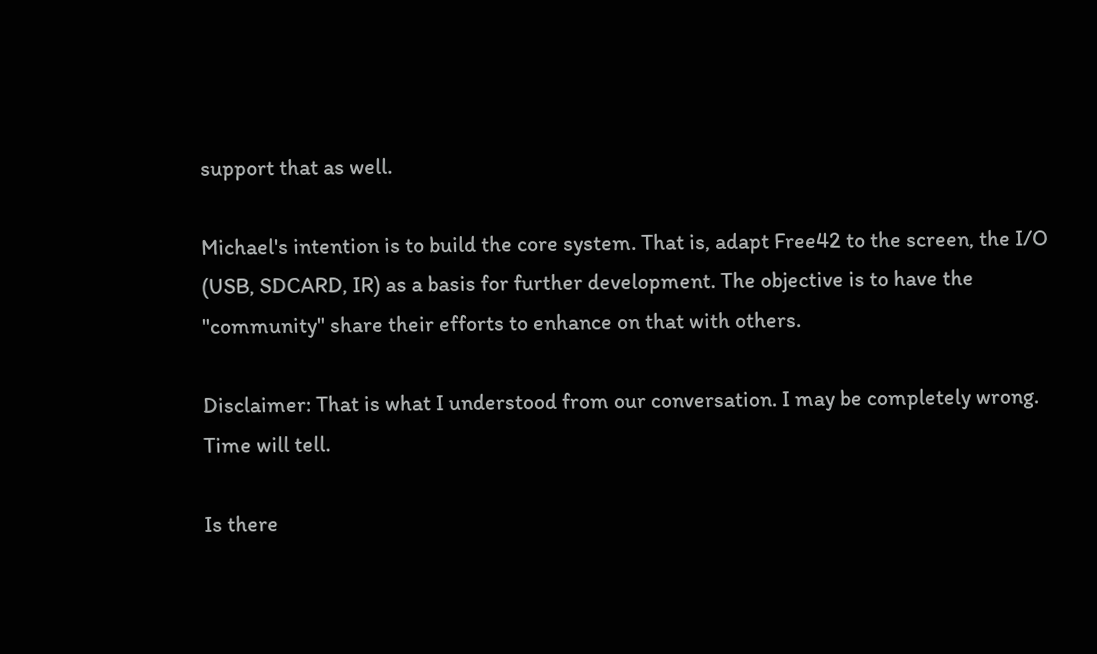support that as well.

Michael's intention is to build the core system. That is, adapt Free42 to the screen, the I/O (USB, SDCARD, IR) as a basis for further development. The objective is to have the "community" share their efforts to enhance on that with others.

Disclaimer: That is what I understood from our conversation. I may be completely wrong. Time will tell.

Is there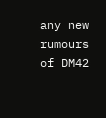any new rumours of DM42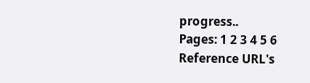progress..
Pages: 1 2 3 4 5 6
Reference URL's